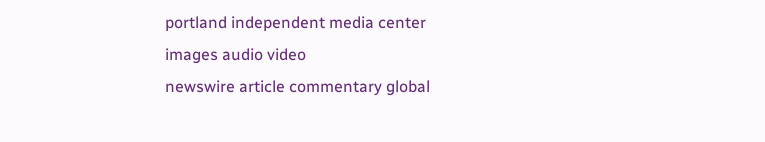portland independent media center
images audio video
newswire article commentary global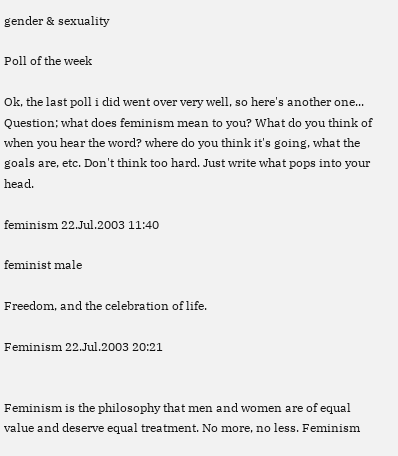gender & sexuality

Poll of the week

Ok, the last poll i did went over very well, so here's another one...
Question; what does feminism mean to you? What do you think of when you hear the word? where do you think it's going, what the goals are, etc. Don't think too hard. Just write what pops into your head.

feminism 22.Jul.2003 11:40

feminist male

Freedom, and the celebration of life.

Feminism 22.Jul.2003 20:21


Feminism is the philosophy that men and women are of equal value and deserve equal treatment. No more, no less. Feminism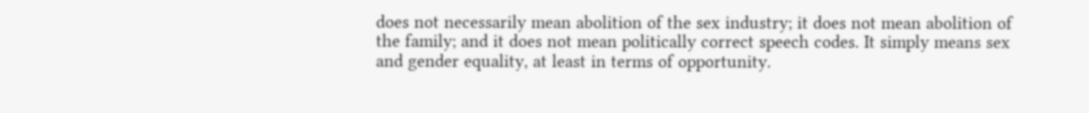does not necessarily mean abolition of the sex industry; it does not mean abolition of the family; and it does not mean politically correct speech codes. It simply means sex and gender equality, at least in terms of opportunity.